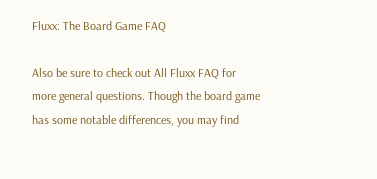Fluxx: The Board Game FAQ

Also be sure to check out All Fluxx FAQ for more general questions. Though the board game has some notable differences, you may find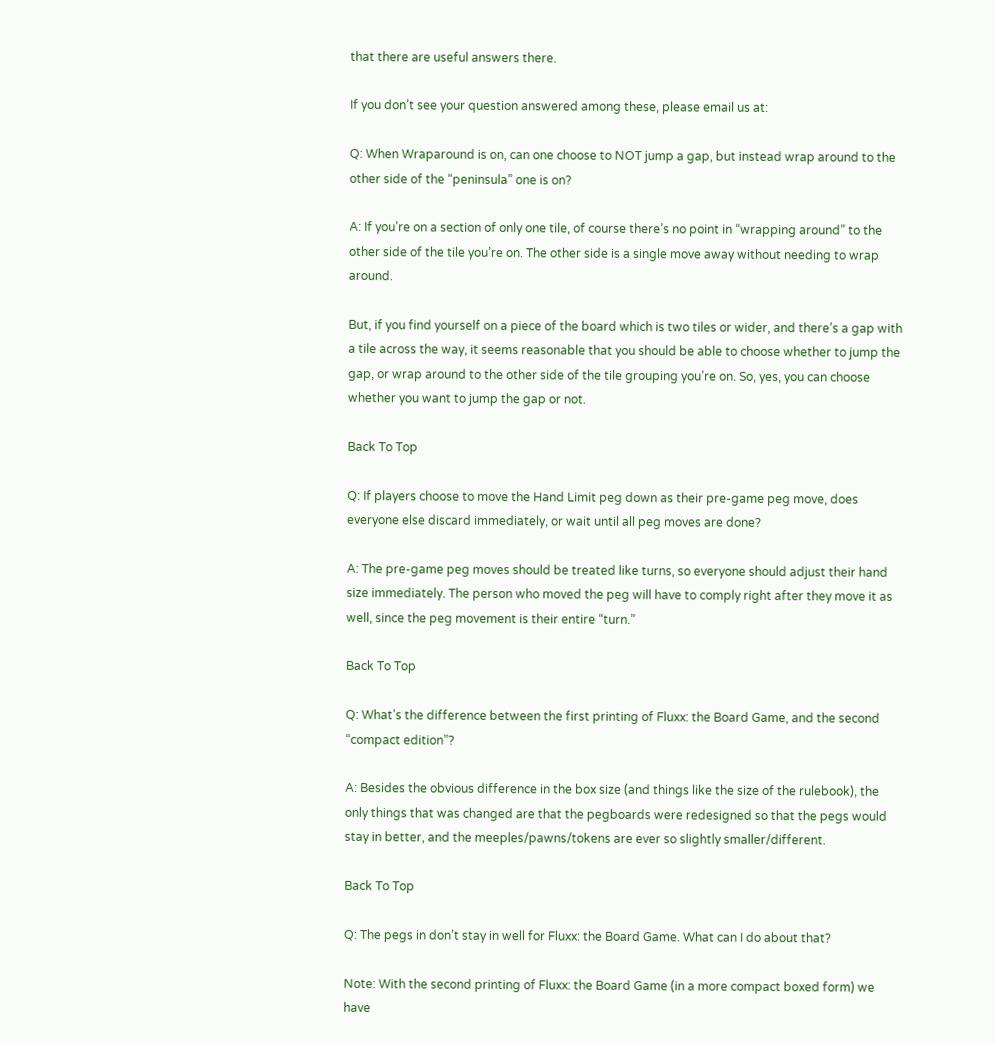that there are useful answers there.

If you don’t see your question answered among these, please email us at:

Q: When Wraparound is on, can one choose to NOT jump a gap, but instead wrap around to the other side of the “peninsula” one is on?

A: If you’re on a section of only one tile, of course there’s no point in “wrapping around” to the other side of the tile you’re on. The other side is a single move away without needing to wrap around.

But, if you find yourself on a piece of the board which is two tiles or wider, and there’s a gap with a tile across the way, it seems reasonable that you should be able to choose whether to jump the gap, or wrap around to the other side of the tile grouping you’re on. So, yes, you can choose whether you want to jump the gap or not.

Back To Top

Q: If players choose to move the Hand Limit peg down as their pre-game peg move, does everyone else discard immediately, or wait until all peg moves are done?

A: The pre-game peg moves should be treated like turns, so everyone should adjust their hand size immediately. The person who moved the peg will have to comply right after they move it as well, since the peg movement is their entire “turn.”

Back To Top

Q: What’s the difference between the first printing of Fluxx: the Board Game, and the second “compact edition”?

A: Besides the obvious difference in the box size (and things like the size of the rulebook), the only things that was changed are that the pegboards were redesigned so that the pegs would stay in better, and the meeples/pawns/tokens are ever so slightly smaller/different.

Back To Top

Q: The pegs in don’t stay in well for Fluxx: the Board Game. What can I do about that?

Note: With the second printing of Fluxx: the Board Game (in a more compact boxed form) we have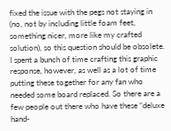fixed the issue with the pegs not staying in (no, not by including little foam feet, something nicer, more like my crafted solution), so this question should be obsolete. I spent a bunch of time crafting this graphic response, however, as well as a lot of time putting these together for any fan who needed some board replaced. So there are a few people out there who have these “deluxe hand-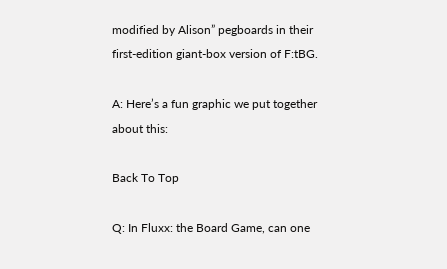modified by Alison” pegboards in their first-edition giant-box version of F:tBG.

A: Here’s a fun graphic we put together about this:

Back To Top

Q: In Fluxx: the Board Game, can one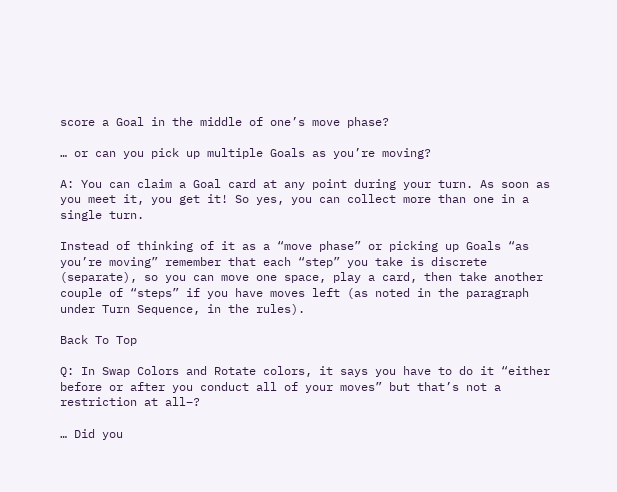score a Goal in the middle of one’s move phase?

… or can you pick up multiple Goals as you’re moving?

A: You can claim a Goal card at any point during your turn. As soon as you meet it, you get it! So yes, you can collect more than one in a single turn.

Instead of thinking of it as a “move phase” or picking up Goals “as you’re moving” remember that each “step” you take is discrete (separate), so you can move one space, play a card, then take another couple of “steps” if you have moves left (as noted in the paragraph under Turn Sequence, in the rules).

Back To Top

Q: In Swap Colors and Rotate colors, it says you have to do it “either before or after you conduct all of your moves” but that’s not a restriction at all–?

… Did you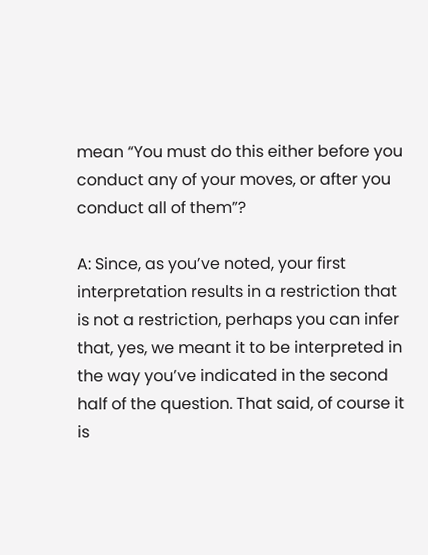mean “You must do this either before you conduct any of your moves, or after you conduct all of them”?

A: Since, as you’ve noted, your first interpretation results in a restriction that is not a restriction, perhaps you can infer that, yes, we meant it to be interpreted in the way you’ve indicated in the second half of the question. That said, of course it is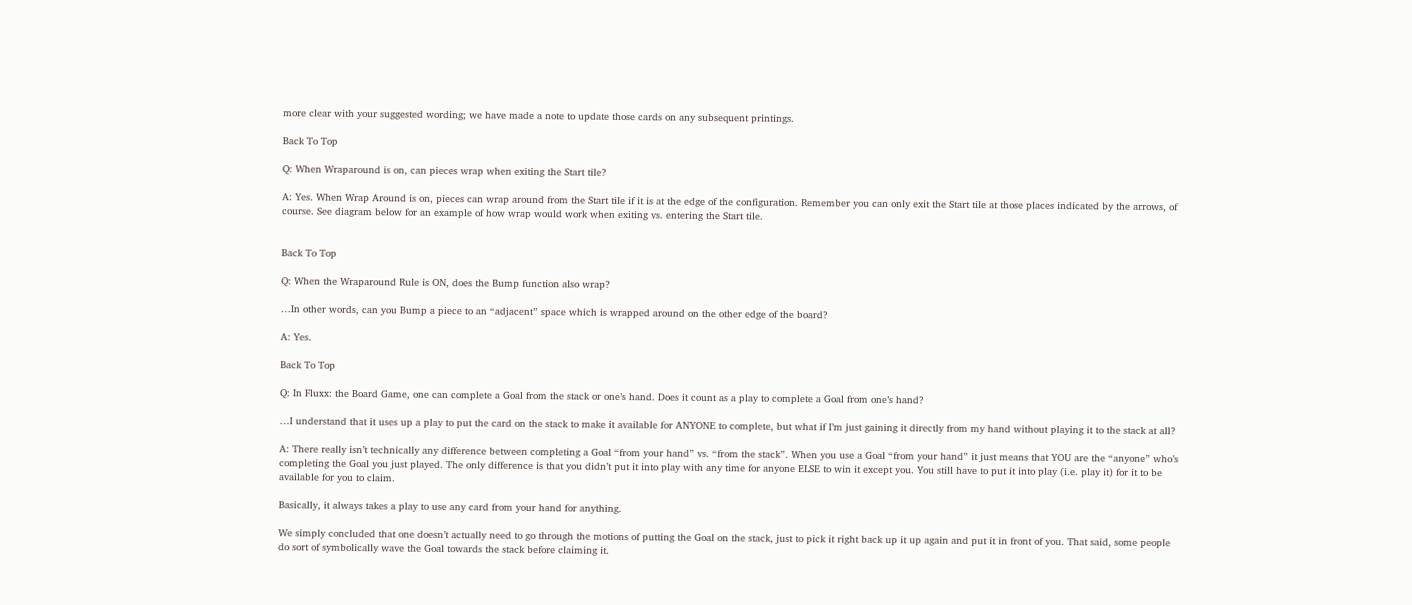more clear with your suggested wording; we have made a note to update those cards on any subsequent printings.

Back To Top

Q: When Wraparound is on, can pieces wrap when exiting the Start tile?

A: Yes. When Wrap Around is on, pieces can wrap around from the Start tile if it is at the edge of the configuration. Remember you can only exit the Start tile at those places indicated by the arrows, of course. See diagram below for an example of how wrap would work when exiting vs. entering the Start tile.


Back To Top

Q: When the Wraparound Rule is ON, does the Bump function also wrap?

…In other words, can you Bump a piece to an “adjacent” space which is wrapped around on the other edge of the board?

A: Yes.

Back To Top

Q: In Fluxx: the Board Game, one can complete a Goal from the stack or one’s hand. Does it count as a play to complete a Goal from one’s hand?

…I understand that it uses up a play to put the card on the stack to make it available for ANYONE to complete, but what if I’m just gaining it directly from my hand without playing it to the stack at all?

A: There really isn’t technically any difference between completing a Goal “from your hand” vs. “from the stack”. When you use a Goal “from your hand” it just means that YOU are the “anyone” who’s completing the Goal you just played. The only difference is that you didn’t put it into play with any time for anyone ELSE to win it except you. You still have to put it into play (i.e. play it) for it to be available for you to claim.

Basically, it always takes a play to use any card from your hand for anything.

We simply concluded that one doesn’t actually need to go through the motions of putting the Goal on the stack, just to pick it right back up it up again and put it in front of you. That said, some people do sort of symbolically wave the Goal towards the stack before claiming it.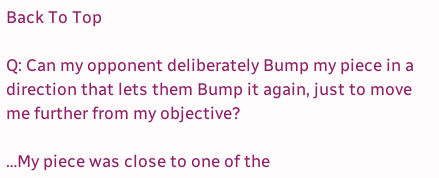Back To Top

Q: Can my opponent deliberately Bump my piece in a direction that lets them Bump it again, just to move me further from my objective?

…My piece was close to one of the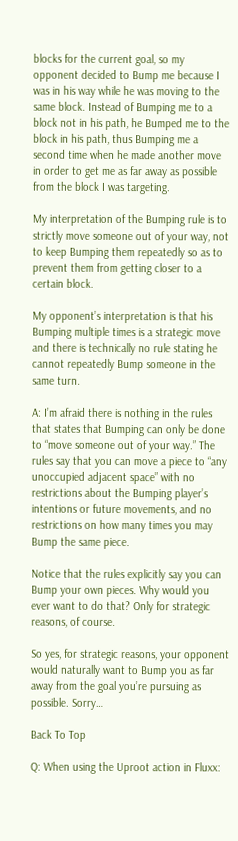blocks for the current goal, so my opponent decided to Bump me because I was in his way while he was moving to the same block. Instead of Bumping me to a block not in his path, he Bumped me to the block in his path, thus Bumping me a second time when he made another move in order to get me as far away as possible from the block I was targeting.

My interpretation of the Bumping rule is to strictly move someone out of your way, not to keep Bumping them repeatedly so as to prevent them from getting closer to a certain block.

My opponent’s interpretation is that his Bumping multiple times is a strategic move and there is technically no rule stating he cannot repeatedly Bump someone in the same turn.

A: I’m afraid there is nothing in the rules that states that Bumping can only be done to “move someone out of your way.” The rules say that you can move a piece to “any unoccupied adjacent space” with no restrictions about the Bumping player’s intentions or future movements, and no restrictions on how many times you may Bump the same piece.

Notice that the rules explicitly say you can Bump your own pieces. Why would you ever want to do that? Only for strategic reasons, of course.

So yes, for strategic reasons, your opponent would naturally want to Bump you as far away from the goal you’re pursuing as possible. Sorry…

Back To Top

Q: When using the Uproot action in Fluxx: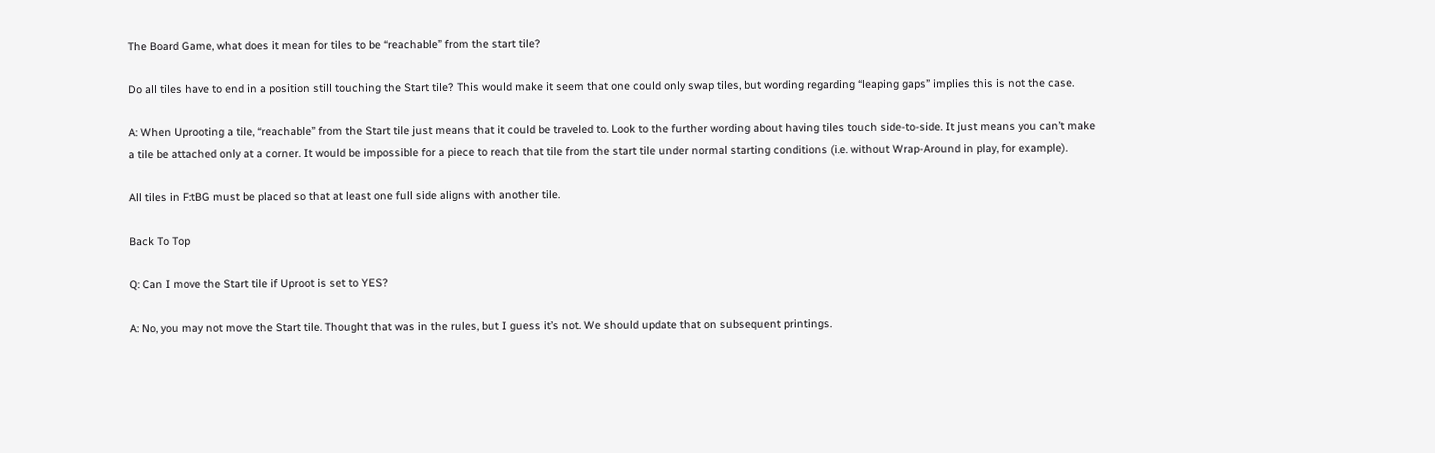The Board Game, what does it mean for tiles to be “reachable” from the start tile?

Do all tiles have to end in a position still touching the Start tile? This would make it seem that one could only swap tiles, but wording regarding “leaping gaps” implies this is not the case.

A: When Uprooting a tile, “reachable” from the Start tile just means that it could be traveled to. Look to the further wording about having tiles touch side-to-side. It just means you can’t make a tile be attached only at a corner. It would be impossible for a piece to reach that tile from the start tile under normal starting conditions (i.e. without Wrap-Around in play, for example).

All tiles in F:tBG must be placed so that at least one full side aligns with another tile.

Back To Top

Q: Can I move the Start tile if Uproot is set to YES?

A: No, you may not move the Start tile. Thought that was in the rules, but I guess it’s not. We should update that on subsequent printings.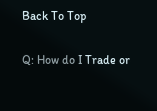Back To Top

Q: How do I Trade or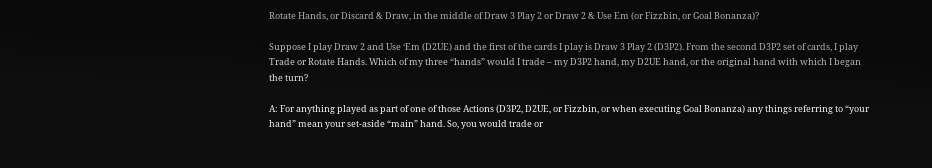Rotate Hands, or Discard & Draw, in the middle of Draw 3 Play 2 or Draw 2 & Use Em (or Fizzbin, or Goal Bonanza)?

Suppose I play Draw 2 and Use ‘Em (D2UE) and the first of the cards I play is Draw 3 Play 2 (D3P2). From the second D3P2 set of cards, I play Trade or Rotate Hands. Which of my three “hands” would I trade – my D3P2 hand, my D2UE hand, or the original hand with which I began the turn?

A: For anything played as part of one of those Actions (D3P2, D2UE, or Fizzbin, or when executing Goal Bonanza) any things referring to “your hand” mean your set-aside “main” hand. So, you would trade or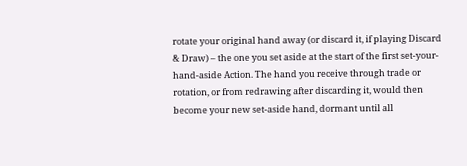rotate your original hand away (or discard it, if playing Discard & Draw) – the one you set aside at the start of the first set-your-hand-aside Action. The hand you receive through trade or rotation, or from redrawing after discarding it, would then become your new set-aside hand, dormant until all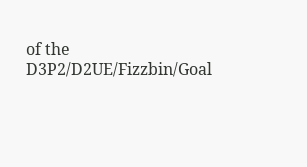of the D3P2/D2UE/Fizzbin/Goal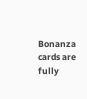Bonanza cards are fully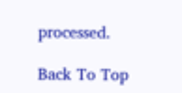processed.

Back To Top